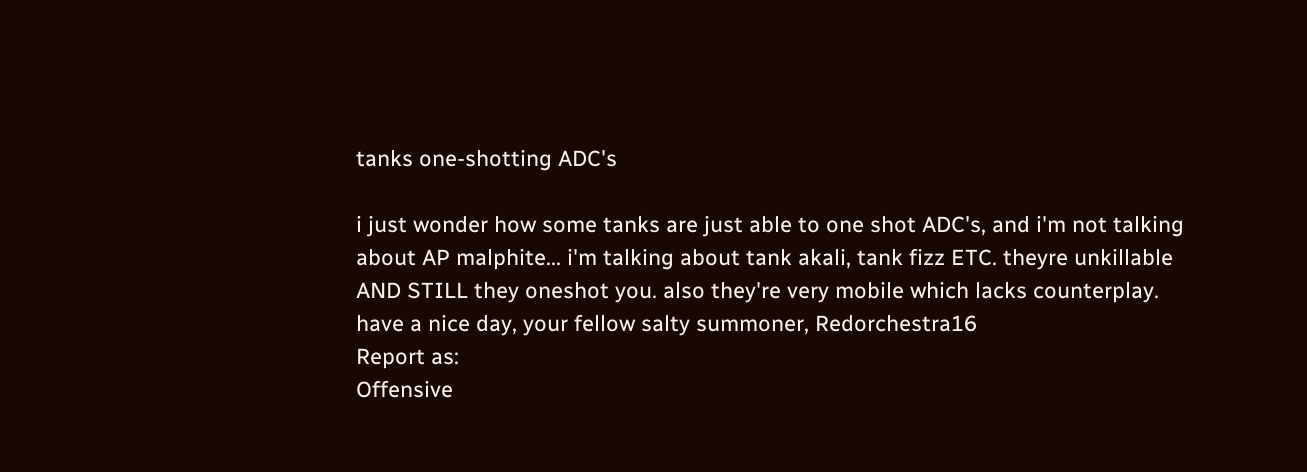tanks one-shotting ADC's

i just wonder how some tanks are just able to one shot ADC's, and i'm not talking about AP malphite... i'm talking about tank akali, tank fizz ETC. theyre unkillable AND STILL they oneshot you. also they're very mobile which lacks counterplay. have a nice day, your fellow salty summoner, Redorchestra16
Report as:
Offensive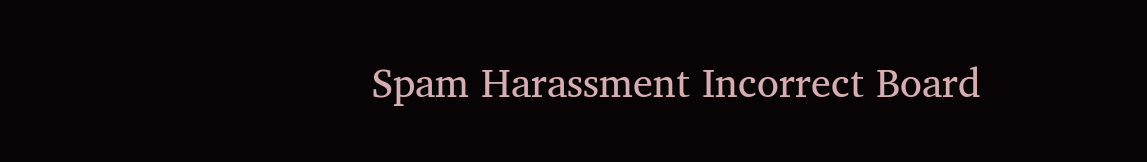Spam Harassment Incorrect Board